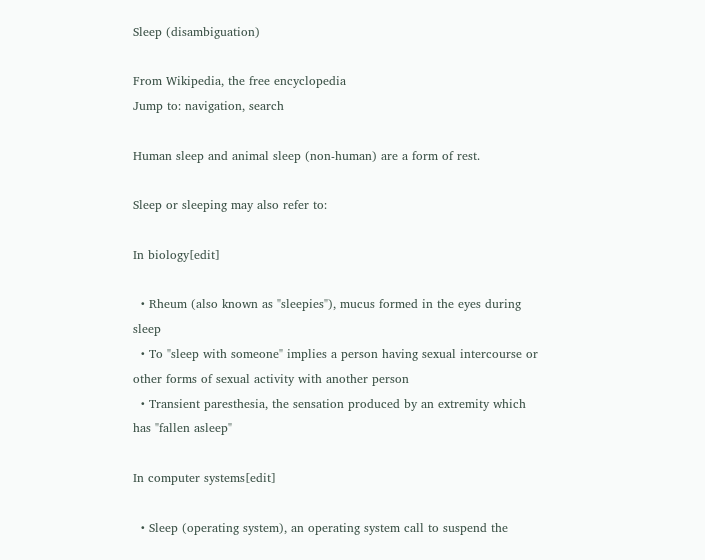Sleep (disambiguation)

From Wikipedia, the free encyclopedia
Jump to: navigation, search

Human sleep and animal sleep (non-human) are a form of rest.

Sleep or sleeping may also refer to:

In biology[edit]

  • Rheum (also known as "sleepies"), mucus formed in the eyes during sleep
  • To "sleep with someone" implies a person having sexual intercourse or other forms of sexual activity with another person
  • Transient paresthesia, the sensation produced by an extremity which has "fallen asleep"

In computer systems[edit]

  • Sleep (operating system), an operating system call to suspend the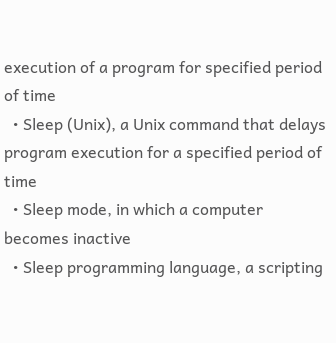execution of a program for specified period of time
  • Sleep (Unix), a Unix command that delays program execution for a specified period of time
  • Sleep mode, in which a computer becomes inactive
  • Sleep programming language, a scripting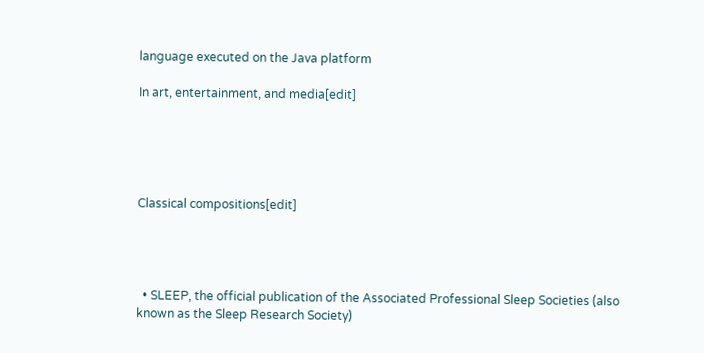language executed on the Java platform

In art, entertainment, and media[edit]





Classical compositions[edit]




  • SLEEP, the official publication of the Associated Professional Sleep Societies (also known as the Sleep Research Society)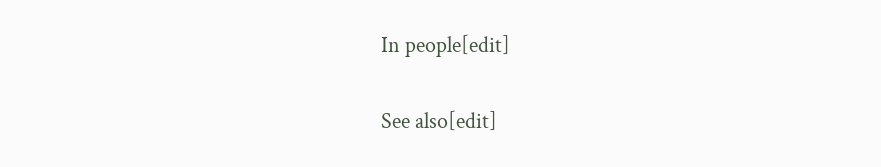In people[edit]

See also[edit]